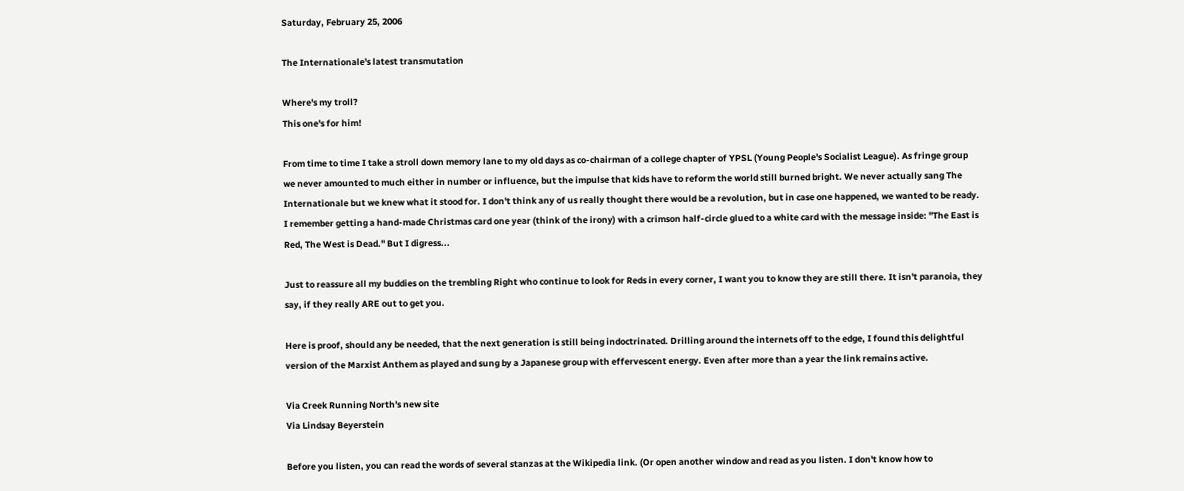Saturday, February 25, 2006

The Internationale's latest transmutation

Where's my troll?
This one's for him!

From time to time I take a stroll down memory lane to my old days as co-chairman of a college chapter of YPSL (Young People's Socialist League). As fringe group we never amounted to much either in number or influence, but the impulse that kids have to reform the world still burned bright. We never actually sang The Internationale but we knew what it stood for. I don't think any of us really thought there would be a revolution, but in case one happened, we wanted to be ready. I remember getting a hand-made Christmas card one year (think of the irony) with a crimson half-circle glued to a white card with the message inside: "The East is Red, The West is Dead." But I digress...

Just to reassure all my buddies on the trembling Right who continue to look for Reds in every corner, I want you to know they are still there. It isn't paranoia, they say, if they really ARE out to get you.

Here is proof, should any be needed, that the next generation is still being indoctrinated. Drilling around the internets off to the edge, I found this delightful version of the Marxist Anthem as played and sung by a Japanese group with effervescent energy. Even after more than a year the link remains active.

Via Creek Running North's new site
Via Lindsay Beyerstein

Before you listen, you can read the words of several stanzas at the Wikipedia link. (Or open another window and read as you listen. I don't know how to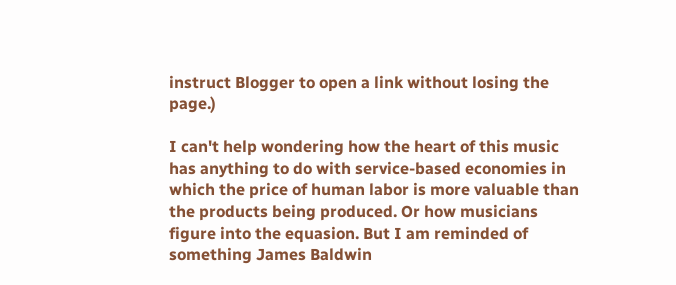instruct Blogger to open a link without losing the page.)

I can't help wondering how the heart of this music has anything to do with service-based economies in which the price of human labor is more valuable than the products being produced. Or how musicians figure into the equasion. But I am reminded of something James Baldwin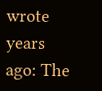wrote years ago: The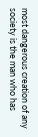most dangerous creation of any society is the man who has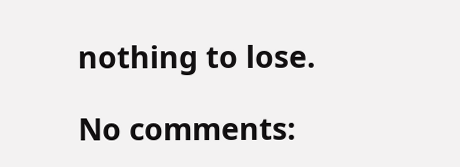nothing to lose.

No comments: